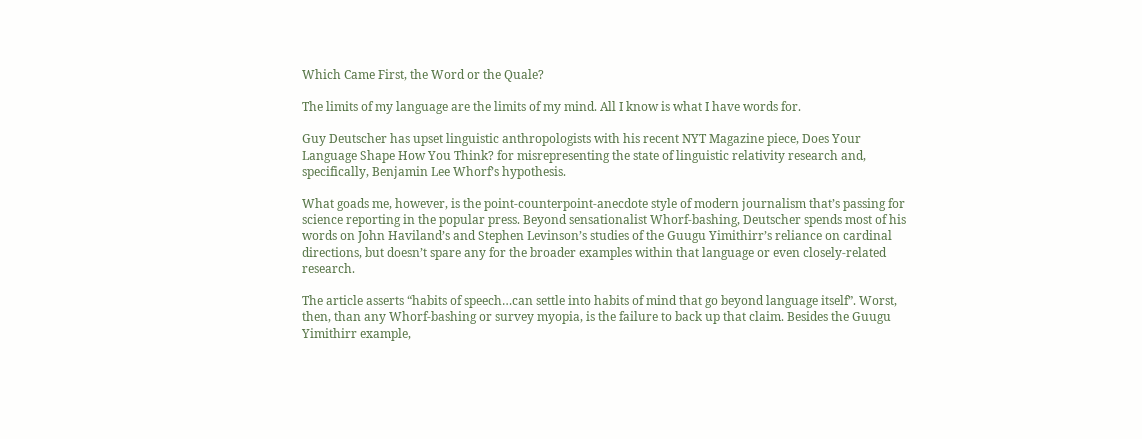Which Came First, the Word or the Quale?

The limits of my language are the limits of my mind. All I know is what I have words for.

Guy Deutscher has upset linguistic anthropologists with his recent NYT Magazine piece, Does Your Language Shape How You Think? for misrepresenting the state of linguistic relativity research and, specifically, Benjamin Lee Whorf’s hypothesis.

What goads me, however, is the point-counterpoint-anecdote style of modern journalism that’s passing for science reporting in the popular press. Beyond sensationalist Whorf-bashing, Deutscher spends most of his words on John Haviland’s and Stephen Levinson’s studies of the Guugu Yimithirr’s reliance on cardinal directions, but doesn’t spare any for the broader examples within that language or even closely-related research.

The article asserts “habits of speech…can settle into habits of mind that go beyond language itself”. Worst, then, than any Whorf-bashing or survey myopia, is the failure to back up that claim. Besides the Guugu Yimithirr example,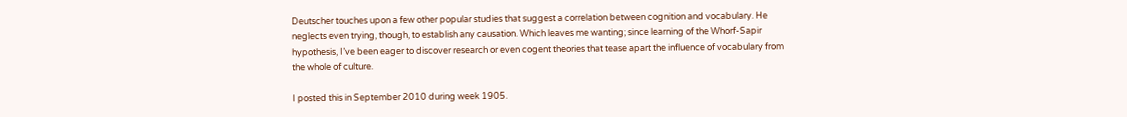Deutscher touches upon a few other popular studies that suggest a correlation between cognition and vocabulary. He neglects even trying, though, to establish any causation. Which leaves me wanting; since learning of the Whorf-Sapir hypothesis, I’ve been eager to discover research or even cogent theories that tease apart the influence of vocabulary from the whole of culture.

I posted this in September 2010 during week 1905.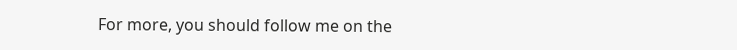For more, you should follow me on the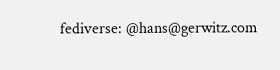fediverse: @hans@gerwitz.com